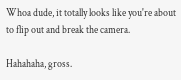Whoa dude, it totally looks like you're about to flip out and break the camera.

Hahahaha, gross.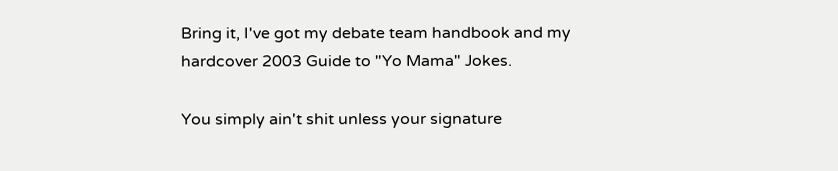Bring it, I've got my debate team handbook and my hardcover 2003 Guide to "Yo Mama" Jokes.

You simply ain't shit unless your signature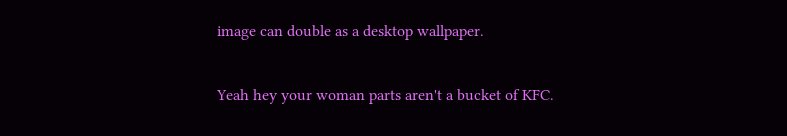image can double as a desktop wallpaper.

Yeah hey your woman parts aren't a bucket of KFC.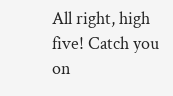All right, high five! Catch you on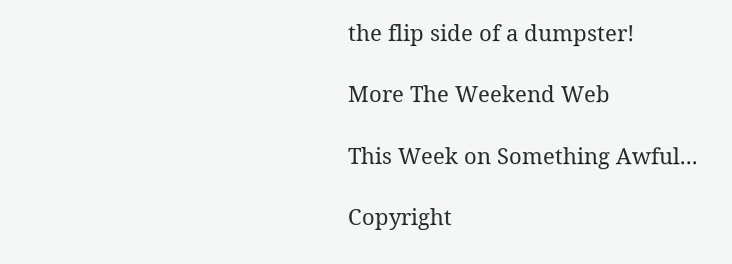the flip side of a dumpster!

More The Weekend Web

This Week on Something Awful...

Copyright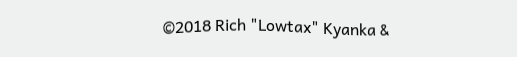©2018 Rich "Lowtax" Kyanka &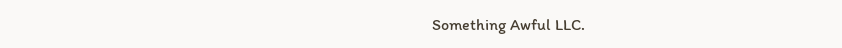Something Awful LLC.